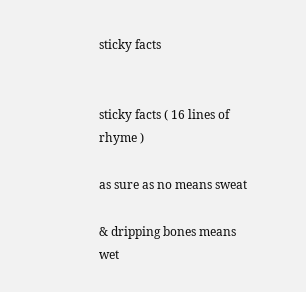sticky facts


sticky facts ( 16 lines of rhyme )

as sure as no means sweat

& dripping bones means wet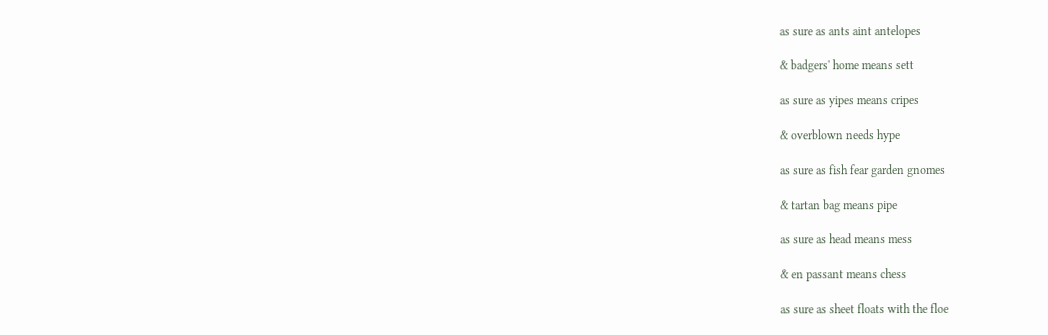as sure as ants aint antelopes

& badgers' home means sett

as sure as yipes means cripes

& overblown needs hype

as sure as fish fear garden gnomes

& tartan bag means pipe

as sure as head means mess

& en passant means chess

as sure as sheet floats with the floe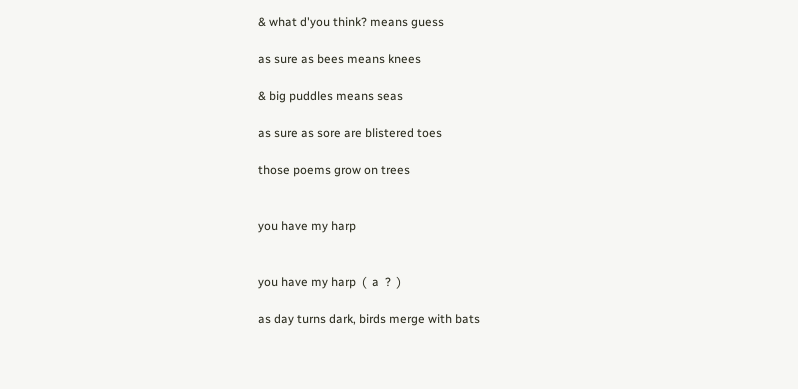& what d'you think? means guess

as sure as bees means knees

& big puddles means seas

as sure as sore are blistered toes

those poems grow on trees


you have my harp


you have my harp  (  a  ?  )

as day turns dark, birds merge with bats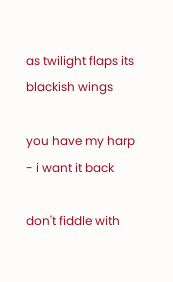as twilight flaps its blackish wings

you have my harp - i want it back

don't fiddle with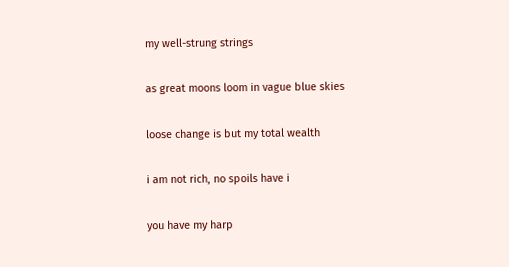my well-strung strings

as great moons loom in vague blue skies

loose change is but my total wealth

i am not rich, no spoils have i

you have my harp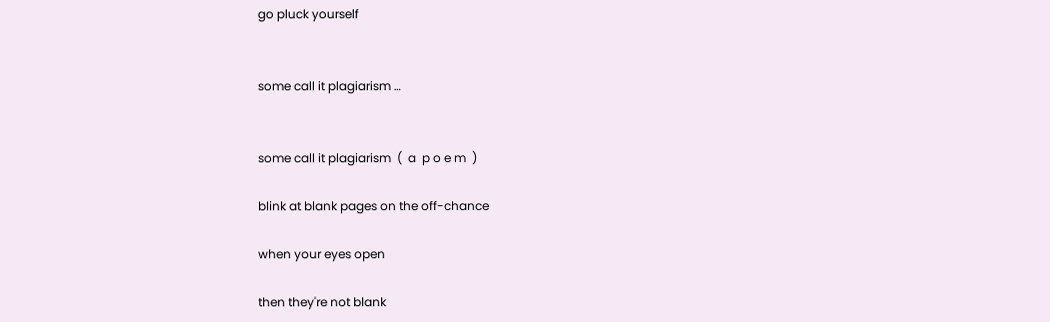go pluck yourself


some call it plagiarism …


some call it plagiarism  (  a  p o e m  )

blink at blank pages on the off-chance

when your eyes open

then they're not blank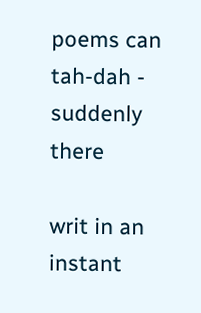poems can tah-dah - suddenly there

writ in an instant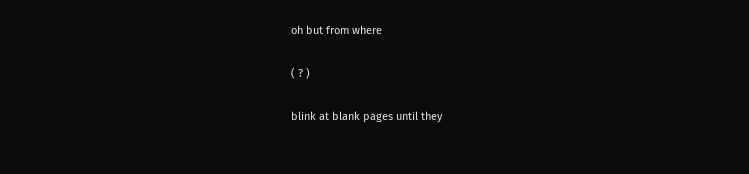oh but from where

( ? )

blink at blank pages until they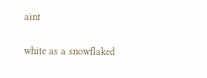aint

white as a snowflaked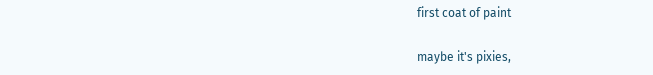first coat of paint

maybe it's pixies,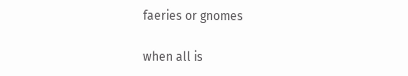faeries or gnomes

when all is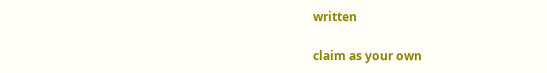written

claim as your own